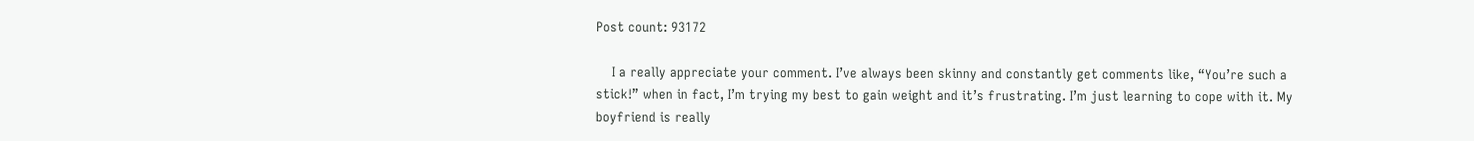Post count: 93172

    I a really appreciate your comment. I’ve always been skinny and constantly get comments like, “You’re such a stick!” when in fact, I’m trying my best to gain weight and it’s frustrating. I’m just learning to cope with it. My boyfriend is really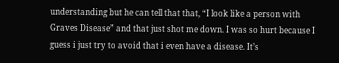understanding but he can tell that that, “I look like a person with Graves Disease” and that just shot me down. I was so hurt because I guess i just try to avoid that i even have a disease. It’s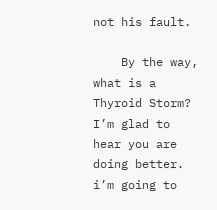not his fault.

    By the way, what is a Thyroid Storm? I’m glad to hear you are doing better. i’m going to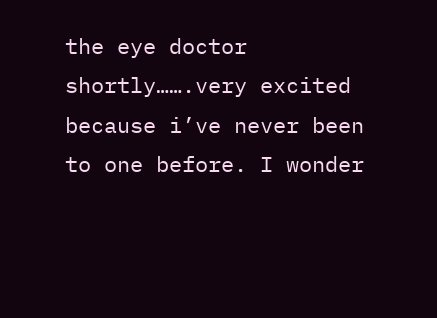the eye doctor shortly…….very excited because i’ve never been to one before. I wonder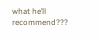what he’ll recommend???